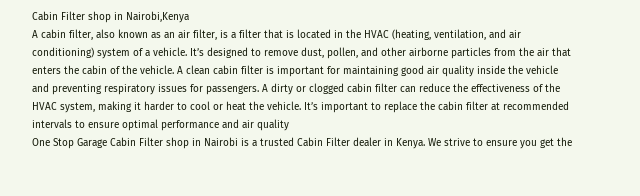Cabin Filter shop in Nairobi,Kenya
A cabin filter, also known as an air filter, is a filter that is located in the HVAC (heating, ventilation, and air conditioning) system of a vehicle. It’s designed to remove dust, pollen, and other airborne particles from the air that enters the cabin of the vehicle. A clean cabin filter is important for maintaining good air quality inside the vehicle and preventing respiratory issues for passengers. A dirty or clogged cabin filter can reduce the effectiveness of the HVAC system, making it harder to cool or heat the vehicle. It’s important to replace the cabin filter at recommended intervals to ensure optimal performance and air quality
One Stop Garage Cabin Filter shop in Nairobi is a trusted Cabin Filter dealer in Kenya. We strive to ensure you get the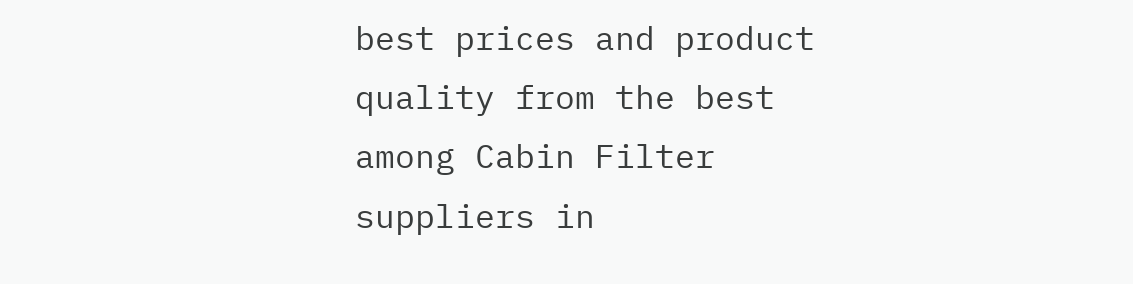best prices and product quality from the best among Cabin Filter suppliers in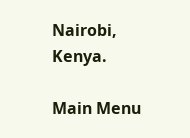Nairobi, Kenya.

Main Menu